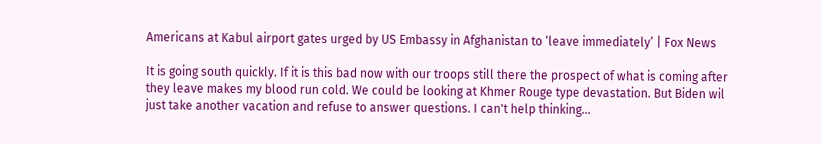Americans at Kabul airport gates urged by US Embassy in Afghanistan to ‘leave immediately’ | Fox News

It is going south quickly. If it is this bad now with our troops still there the prospect of what is coming after they leave makes my blood run cold. We could be looking at Khmer Rouge type devastation. But Biden wil just take another vacation and refuse to answer questions. I can't help thinking...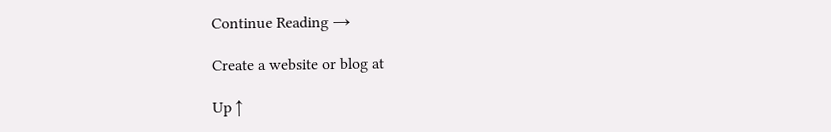Continue Reading →

Create a website or blog at

Up ↑